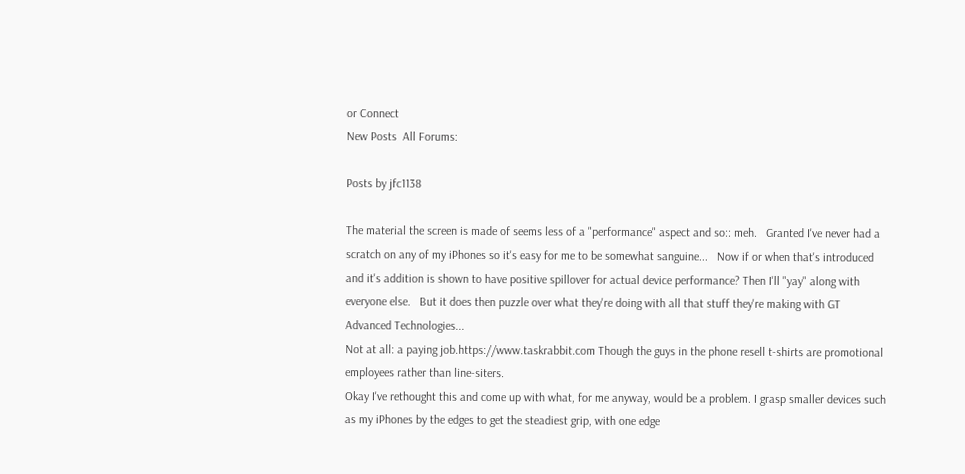or Connect
New Posts  All Forums:

Posts by jfc1138

The material the screen is made of seems less of a "performance" aspect and so:: meh.   Granted I've never had a scratch on any of my iPhones so it's easy for me to be somewhat sanguine...   Now if or when that's introduced and it's addition is shown to have positive spillover for actual device performance? Then I'll "yay" along with everyone else.   But it does then puzzle over what they're doing with all that stuff they're making with GT Advanced Technologies...
Not at all: a paying job.https://www.taskrabbit.com Though the guys in the phone resell t-shirts are promotional employees rather than line-siters.
Okay I've rethought this and come up with what, for me anyway, would be a problem. I grasp smaller devices such as my iPhones by the edges to get the steadiest grip, with one edge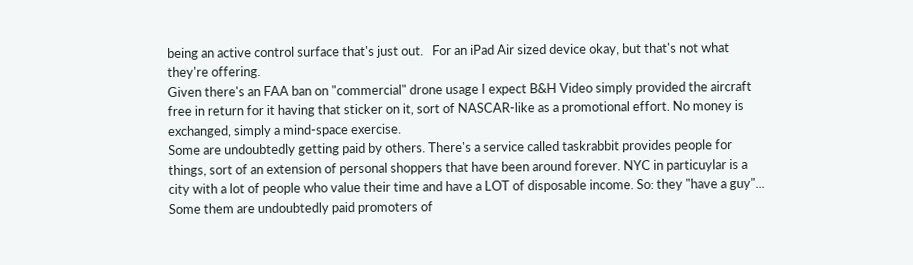being an active control surface that's just out.   For an iPad Air sized device okay, but that's not what they're offering.
Given there's an FAA ban on "commercial" drone usage I expect B&H Video simply provided the aircraft free in return for it having that sticker on it, sort of NASCAR-like as a promotional effort. No money is exchanged, simply a mind-space exercise.
Some are undoubtedly getting paid by others. There's a service called taskrabbit provides people for things, sort of an extension of personal shoppers that have been around forever. NYC in particuylar is a city with a lot of people who value their time and have a LOT of disposable income. So: they "have a guy"...
Some them are undoubtedly paid promoters of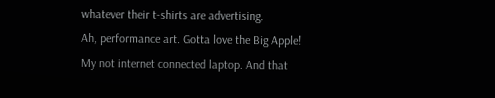whatever their t-shirts are advertising.
Ah, performance art. Gotta love the Big Apple!
My not internet connected laptop. And that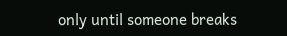only until someone breaks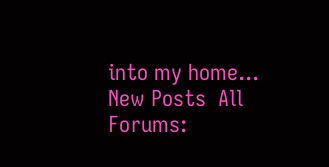into my home...
New Posts  All Forums: